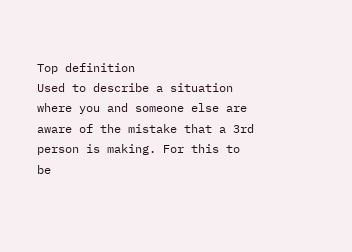Top definition
Used to describe a situation where you and someone else are aware of the mistake that a 3rd person is making. For this to be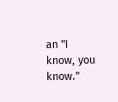an "I know, you know."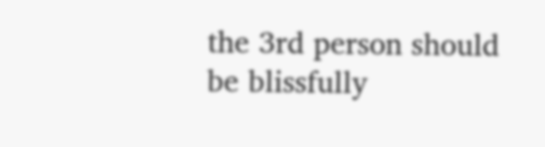the 3rd person should be blissfully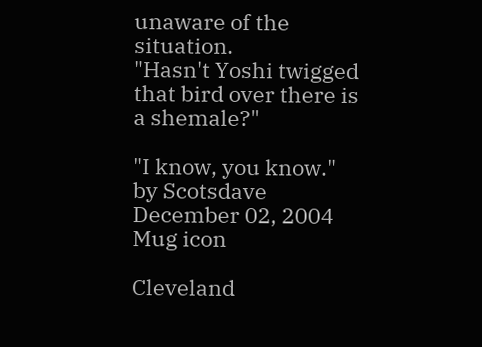unaware of the situation.
"Hasn't Yoshi twigged that bird over there is a shemale?"

"I know, you know."
by Scotsdave December 02, 2004
Mug icon

Cleveland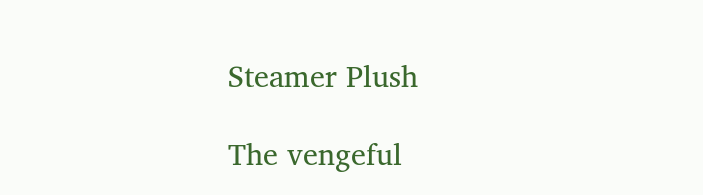Steamer Plush

The vengeful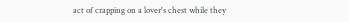act of crapping on a lover's chest while they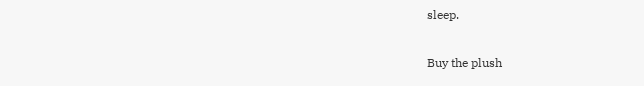sleep.

Buy the plush